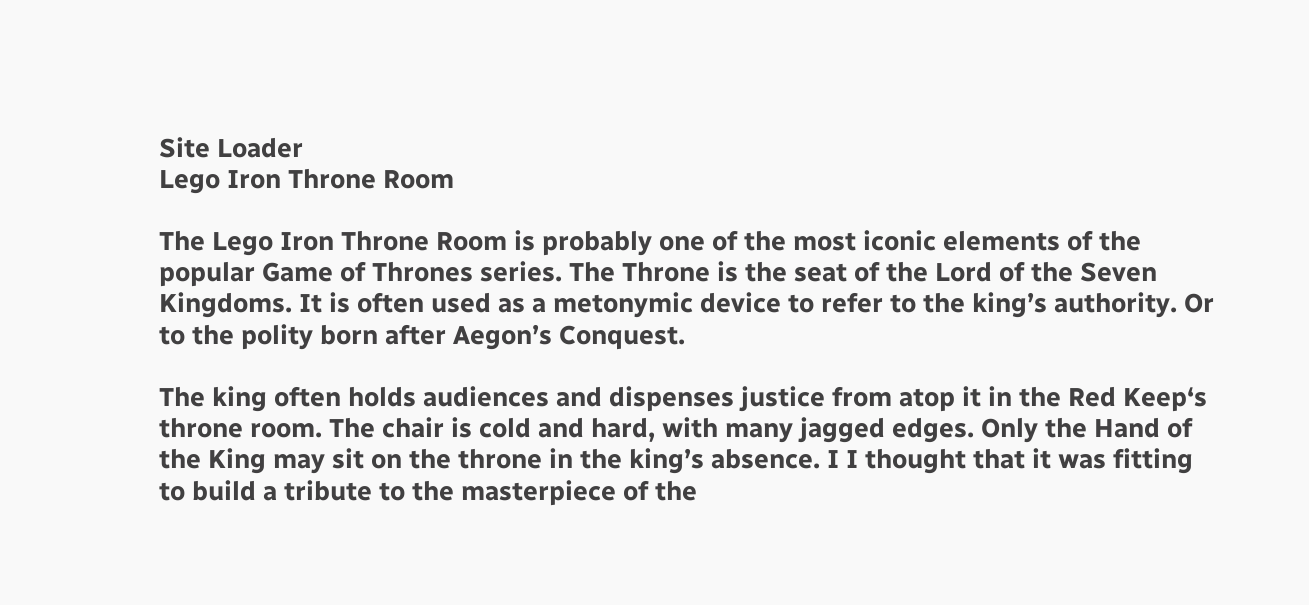Site Loader
Lego Iron Throne Room

The Lego Iron Throne Room is probably one of the most iconic elements of the popular Game of Thrones series. The Throne is the seat of the Lord of the Seven Kingdoms. It is often used as a metonymic device to refer to the king’s authority. Or to the polity born after Aegon’s Conquest.

The king often holds audiences and dispenses justice from atop it in the Red Keep‘s throne room. The chair is cold and hard, with many jagged edges. Only the Hand of the King may sit on the throne in the king’s absence. I I thought that it was fitting to build a tribute to the masterpiece of the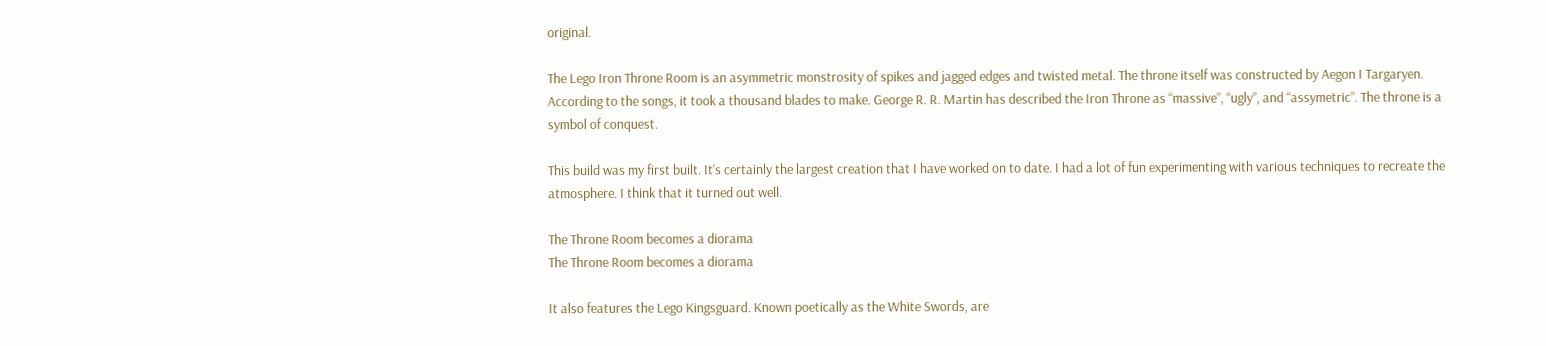original.

The Lego Iron Throne Room is an asymmetric monstrosity of spikes and jagged edges and twisted metal. The throne itself was constructed by Aegon I Targaryen. According to the songs, it took a thousand blades to make. George R. R. Martin has described the Iron Throne as “massive”, “ugly”, and “assymetric”. The throne is a symbol of conquest.

This build was my first built. It’s certainly the largest creation that I have worked on to date. I had a lot of fun experimenting with various techniques to recreate the atmosphere. I think that it turned out well.

The Throne Room becomes a diorama
The Throne Room becomes a diorama

It also features the Lego Kingsguard. Known poetically as the White Swords, are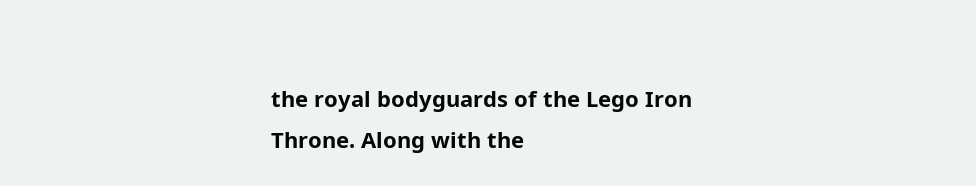the royal bodyguards of the Lego Iron Throne. Along with the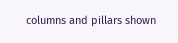columns and pillars shown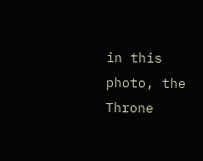in this photo, the Throne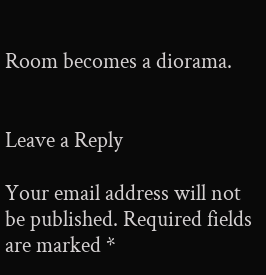Room becomes a diorama.


Leave a Reply

Your email address will not be published. Required fields are marked *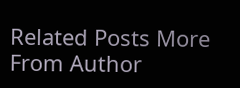Related Posts More From Author